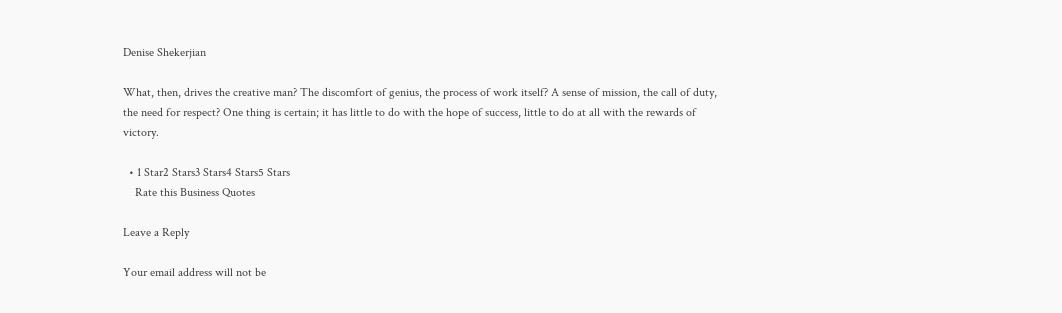Denise Shekerjian

What, then, drives the creative man? The discomfort of genius, the process of work itself? A sense of mission, the call of duty, the need for respect? One thing is certain; it has little to do with the hope of success, little to do at all with the rewards of victory.

  • 1 Star2 Stars3 Stars4 Stars5 Stars
    Rate this Business Quotes

Leave a Reply

Your email address will not be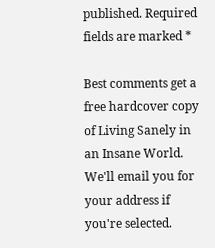published. Required fields are marked *

Best comments get a free hardcover copy of Living Sanely in an Insane World. We'll email you for your address if you're selected.